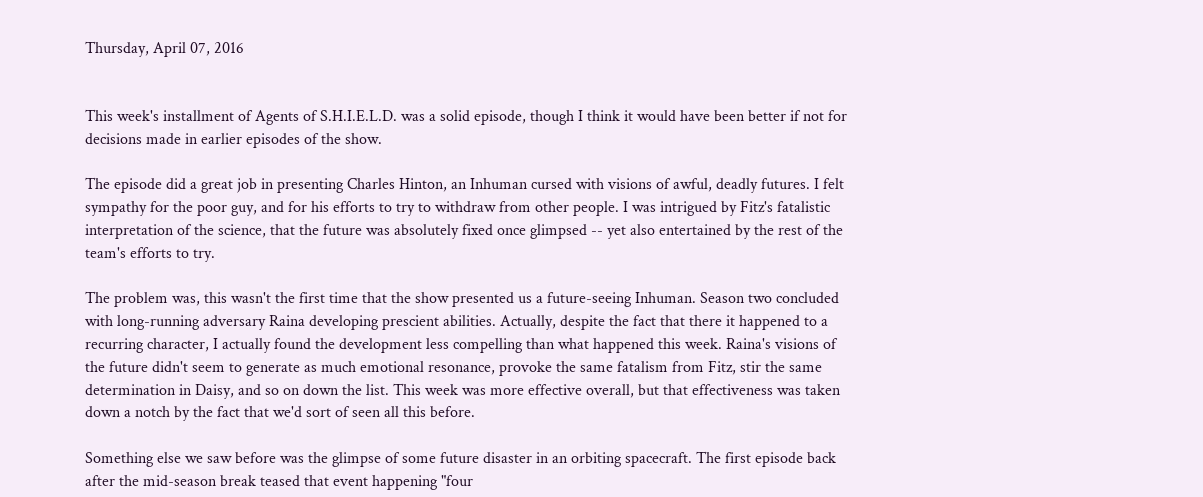Thursday, April 07, 2016


This week's installment of Agents of S.H.I.E.L.D. was a solid episode, though I think it would have been better if not for decisions made in earlier episodes of the show.

The episode did a great job in presenting Charles Hinton, an Inhuman cursed with visions of awful, deadly futures. I felt sympathy for the poor guy, and for his efforts to try to withdraw from other people. I was intrigued by Fitz's fatalistic interpretation of the science, that the future was absolutely fixed once glimpsed -- yet also entertained by the rest of the team's efforts to try.

The problem was, this wasn't the first time that the show presented us a future-seeing Inhuman. Season two concluded with long-running adversary Raina developing prescient abilities. Actually, despite the fact that there it happened to a recurring character, I actually found the development less compelling than what happened this week. Raina's visions of the future didn't seem to generate as much emotional resonance, provoke the same fatalism from Fitz, stir the same determination in Daisy, and so on down the list. This week was more effective overall, but that effectiveness was taken down a notch by the fact that we'd sort of seen all this before.

Something else we saw before was the glimpse of some future disaster in an orbiting spacecraft. The first episode back after the mid-season break teased that event happening "four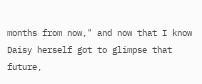months from now," and now that I know Daisy herself got to glimpse that future,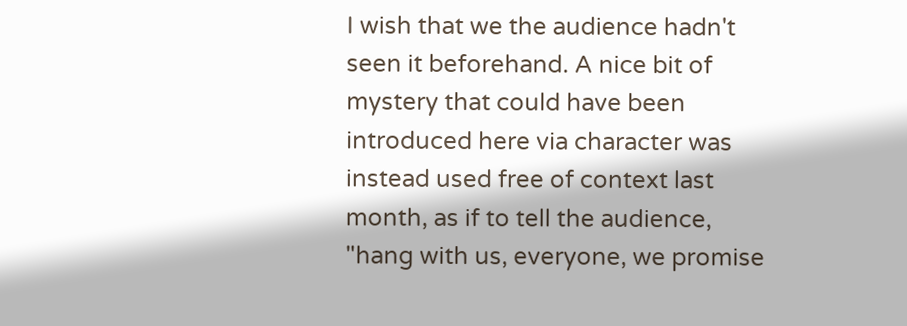I wish that we the audience hadn't seen it beforehand. A nice bit of mystery that could have been introduced here via character was instead used free of context last month, as if to tell the audience, "hang with us, everyone, we promise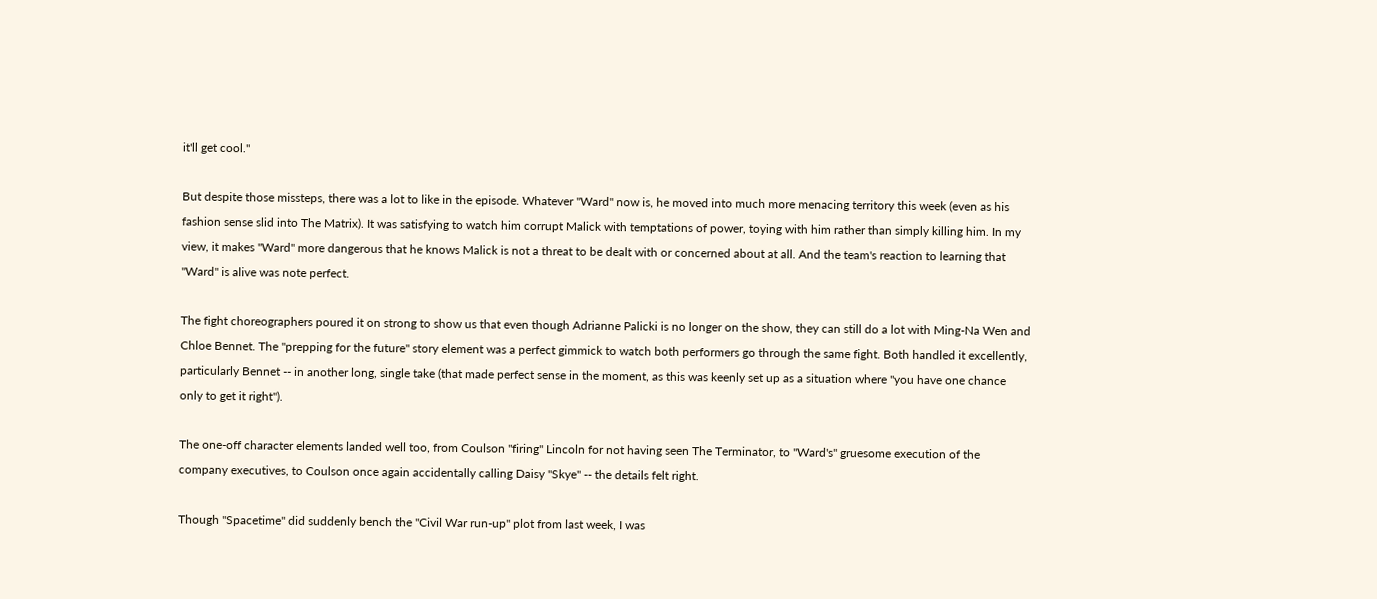it'll get cool."

But despite those missteps, there was a lot to like in the episode. Whatever "Ward" now is, he moved into much more menacing territory this week (even as his fashion sense slid into The Matrix). It was satisfying to watch him corrupt Malick with temptations of power, toying with him rather than simply killing him. In my view, it makes "Ward" more dangerous that he knows Malick is not a threat to be dealt with or concerned about at all. And the team's reaction to learning that "Ward" is alive was note perfect.

The fight choreographers poured it on strong to show us that even though Adrianne Palicki is no longer on the show, they can still do a lot with Ming-Na Wen and Chloe Bennet. The "prepping for the future" story element was a perfect gimmick to watch both performers go through the same fight. Both handled it excellently, particularly Bennet -- in another long, single take (that made perfect sense in the moment, as this was keenly set up as a situation where "you have one chance only to get it right").

The one-off character elements landed well too, from Coulson "firing" Lincoln for not having seen The Terminator, to "Ward's" gruesome execution of the company executives, to Coulson once again accidentally calling Daisy "Skye" -- the details felt right.

Though "Spacetime" did suddenly bench the "Civil War run-up" plot from last week, I was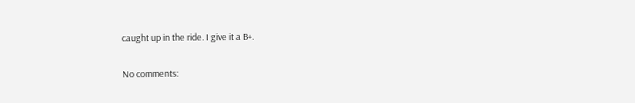caught up in the ride. I give it a B+.

No comments: